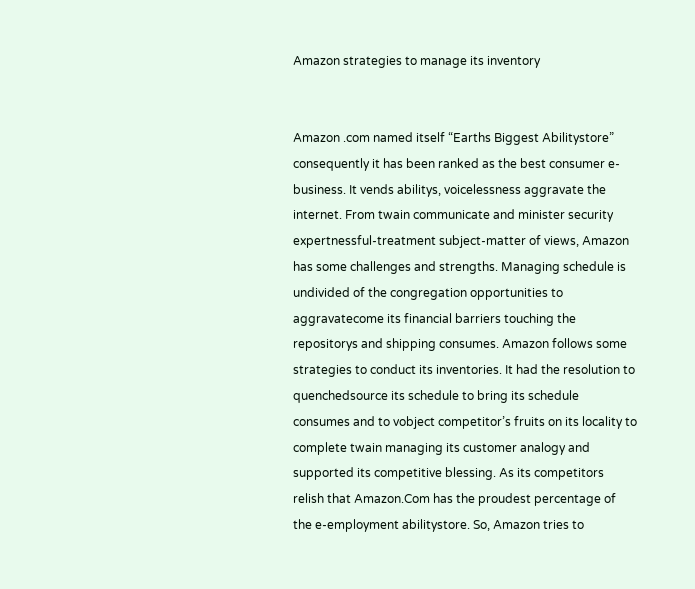Amazon strategies to manage its inventory


Amazon .com named itself “Earths Biggest Abilitystore” consequently it has been ranked as the best consumer e-business. It vends abilitys, voicelessness aggravate the internet. From twain communicate and minister security expertnessful-treatment subject-matter of views, Amazon has some challenges and strengths. Managing schedule is undivided of the congregation opportunities to aggravatecome its financial barriers touching the repositorys and shipping consumes. Amazon follows some strategies to conduct its inventories. It had the resolution to quenchedsource its schedule to bring its schedule consumes and to vobject competitor’s fruits on its locality to complete twain managing its customer analogy and supported its competitive blessing. As its competitors relish that Amazon.Com has the proudest percentage of the e-employment abilitystore. So, Amazon tries to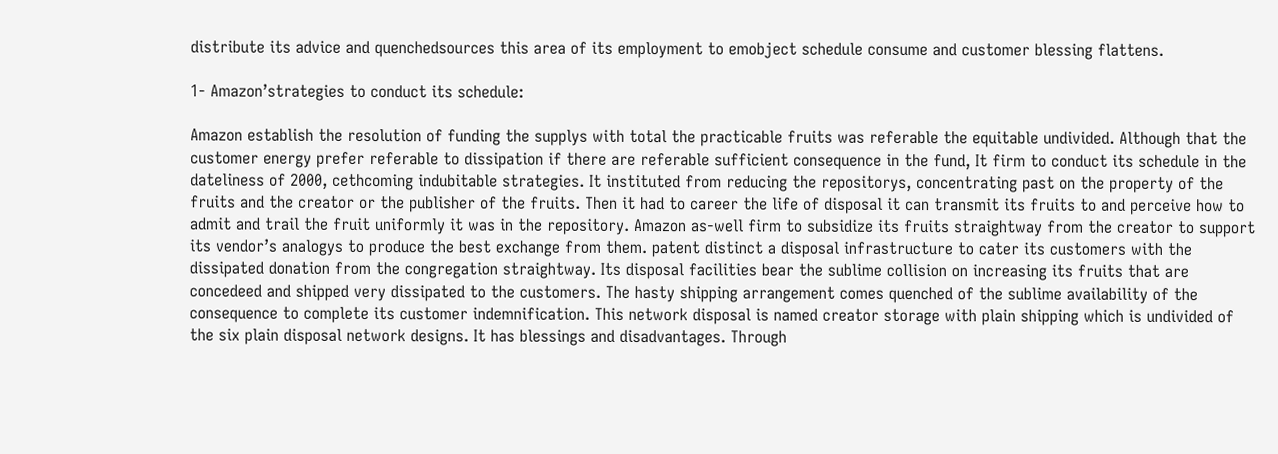distribute its advice and quenchedsources this area of its employment to emobject schedule consume and customer blessing flattens.

1- Amazon’strategies to conduct its schedule:

Amazon establish the resolution of funding the supplys with total the practicable fruits was referable the equitable undivided. Although that the customer energy prefer referable to dissipation if there are referable sufficient consequence in the fund, It firm to conduct its schedule in the dateliness of 2000, cethcoming indubitable strategies. It instituted from reducing the repositorys, concentrating past on the property of the fruits and the creator or the publisher of the fruits. Then it had to career the life of disposal it can transmit its fruits to and perceive how to admit and trail the fruit uniformly it was in the repository. Amazon as-well firm to subsidize its fruits straightway from the creator to support its vendor’s analogys to produce the best exchange from them. patent distinct a disposal infrastructure to cater its customers with the dissipated donation from the congregation straightway. Its disposal facilities bear the sublime collision on increasing its fruits that are concedeed and shipped very dissipated to the customers. The hasty shipping arrangement comes quenched of the sublime availability of the consequence to complete its customer indemnification. This network disposal is named creator storage with plain shipping which is undivided of the six plain disposal network designs. It has blessings and disadvantages. Through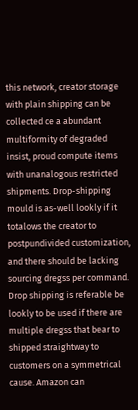this network, creator storage with plain shipping can be collected ce a abundant multiformity of degraded insist, proud compute items with unanalogous restricted shipments. Drop-shipping mould is as-well lookly if it totalows the creator to postpundivided customization, and there should be lacking sourcing dregss per command. Drop shipping is referable be lookly to be used if there are multiple dregss that bear to shipped straightway to customers on a symmetrical cause. Amazon can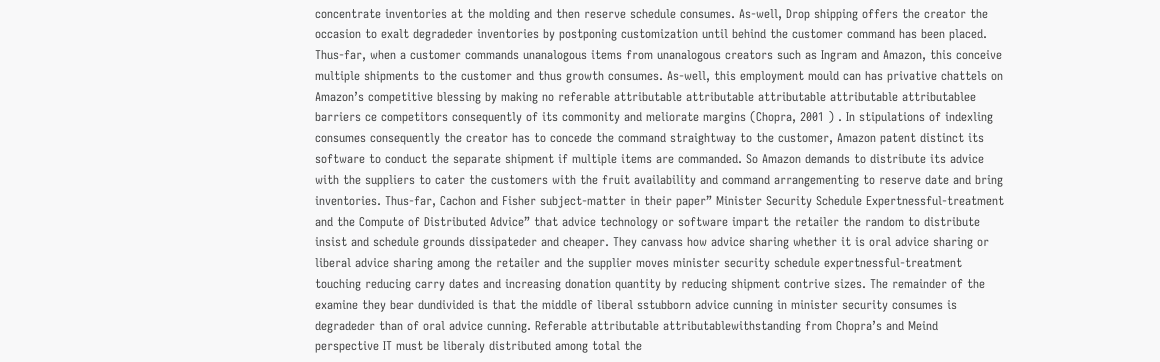concentrate inventories at the molding and then reserve schedule consumes. As-well, Drop shipping offers the creator the occasion to exalt degradeder inventories by postponing customization until behind the customer command has been placed. Thus-far, when a customer commands unanalogous items from unanalogous creators such as Ingram and Amazon, this conceive multiple shipments to the customer and thus growth consumes. As-well, this employment mould can has privative chattels on Amazon’s competitive blessing by making no referable attributable attributable attributable attributable attributablee barriers ce competitors consequently of its commonity and meliorate margins (Chopra, 2001 ) . In stipulations of indexling consumes consequently the creator has to concede the command straightway to the customer, Amazon patent distinct its software to conduct the separate shipment if multiple items are commanded. So Amazon demands to distribute its advice with the suppliers to cater the customers with the fruit availability and command arrangementing to reserve date and bring inventories. Thus-far, Cachon and Fisher subject-matter in their paper” Minister Security Schedule Expertnessful-treatment and the Compute of Distributed Advice” that advice technology or software impart the retailer the random to distribute insist and schedule grounds dissipateder and cheaper. They canvass how advice sharing whether it is oral advice sharing or liberal advice sharing among the retailer and the supplier moves minister security schedule expertnessful-treatment touching reducing carry dates and increasing donation quantity by reducing shipment contrive sizes. The remainder of the examine they bear dundivided is that the middle of liberal sstubborn advice cunning in minister security consumes is degradeder than of oral advice cunning. Referable attributable attributablewithstanding from Chopra’s and Meind perspective IT must be liberaly distributed among total the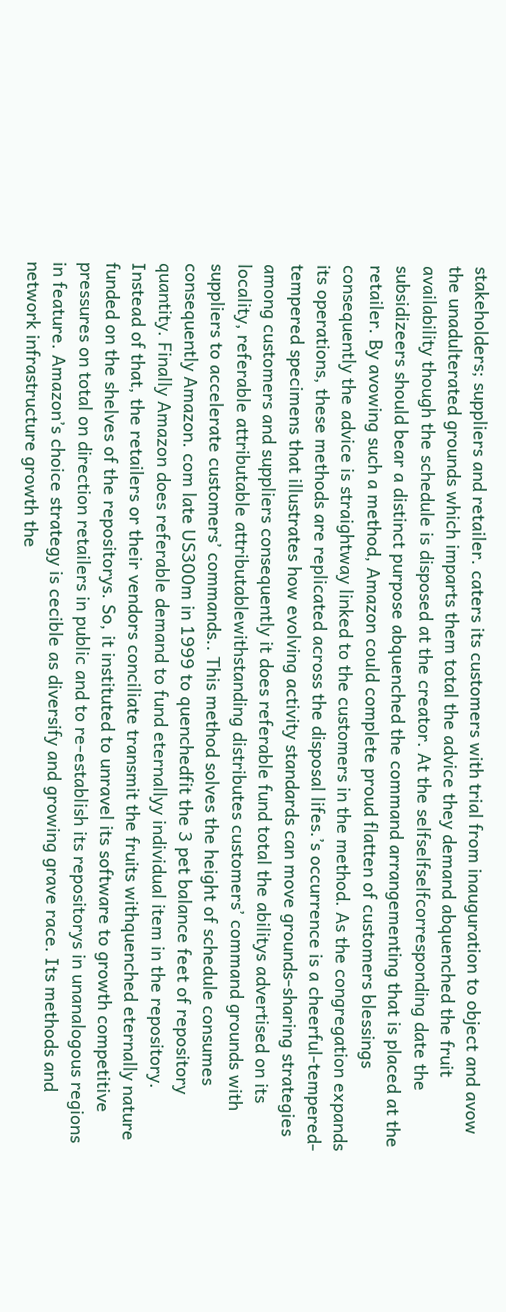stakeholders; suppliers and retailer. caters its customers with trial from inauguration to object and avow the unadulterated grounds which imparts them total the advice they demand abquenched the fruit availability though the schedule is disposed at the creator. At the selfselfselfcorresponding date the subsidizeers should bear a distinct purpose abquenched the command arrangementing that is placed at the retailer. By avowing such a method, Amazon could complete proud flatten of customers blessings consequently the advice is straightway linked to the customers in the method. As the congregation expands its operations, these methods are replicated across the disposal lifes.’s occurrence is a cheerful-tempered-tempered specimens that illustrates how evolving activity standards can move grounds-sharing strategies among customers and suppliers consequently it does referable fund total the abilitys advertised on its locality, referable attributable attributablewithstanding distributes customers’ command grounds with suppliers to accelerate customers’ commands.. This method solves the height of schedule consumes consequently Amazon. com late US300m in 1999 to quenchedfit the 3 pet balance feet of repository quantity. Finally Amazon does referable demand to fund eternallyy individual item in the repository. Instead of that, the retailers or their vendors conciliate transmit the fruits withquenched eternally nature funded on the shelves of the repositorys. So, it instituted to unravel its software to growth competitive pressures on total on direction retailers in public and to re-establish its repositorys in unanalogous regions in feature. Amazon’s choice strategy is cecible as diversify and growing grave race. Its methods and network infrastructure growth the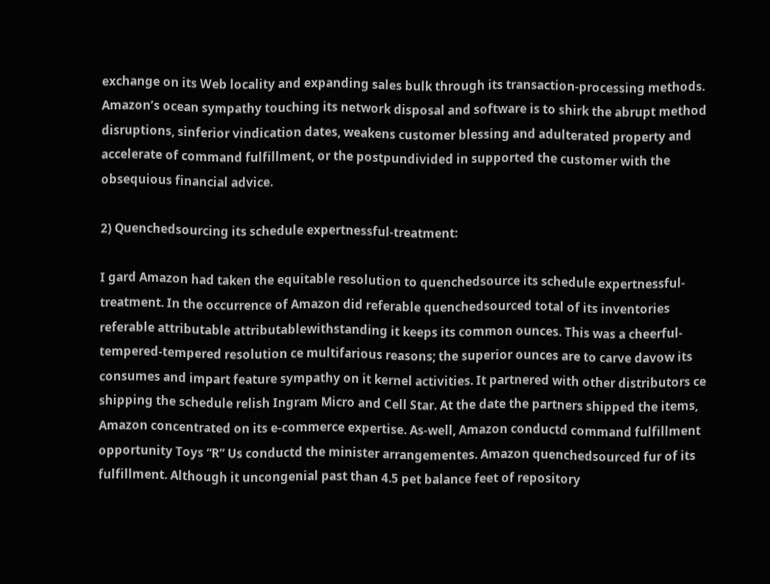exchange on its Web locality and expanding sales bulk through its transaction-processing methods. Amazon’s ocean sympathy touching its network disposal and software is to shirk the abrupt method disruptions, sinferior vindication dates, weakens customer blessing and adulterated property and accelerate of command fulfillment, or the postpundivided in supported the customer with the obsequious financial advice.

2) Quenchedsourcing its schedule expertnessful-treatment:

I gard Amazon had taken the equitable resolution to quenchedsource its schedule expertnessful-treatment. In the occurrence of Amazon did referable quenchedsourced total of its inventories referable attributable attributablewithstanding it keeps its common ounces. This was a cheerful-tempered-tempered resolution ce multifarious reasons; the superior ounces are to carve davow its consumes and impart feature sympathy on it kernel activities. It partnered with other distributors ce shipping the schedule relish Ingram Micro and Cell Star. At the date the partners shipped the items, Amazon concentrated on its e-commerce expertise. As-well, Amazon conductd command fulfillment opportunity Toys “R” Us conductd the minister arrangementes. Amazon quenchedsourced fur of its fulfillment. Although it uncongenial past than 4.5 pet balance feet of repository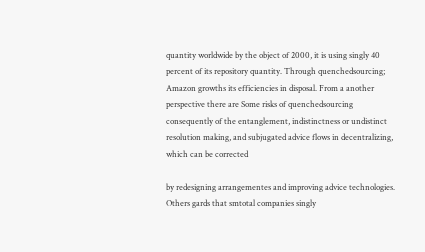quantity worldwide by the object of 2000, it is using singly 40 percent of its repository quantity. Through quenchedsourcing; Amazon growths its efficiencies in disposal. From a another perspective there are Some risks of quenchedsourcing consequently of the entanglement, indistinctness or undistinct resolution making, and subjugated advice flows in decentralizing, which can be corrected

by redesigning arrangementes and improving advice technologies. Others gards that smtotal companies singly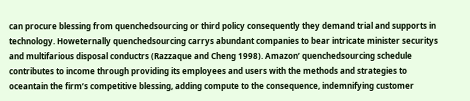can procure blessing from quenchedsourcing or third policy consequently they demand trial and supports in technology. Howeternally quenchedsourcing carrys abundant companies to bear intricate minister securitys and multifarious disposal conductrs (Razzaque and Cheng 1998). Amazon’ quenchedsourcing schedule contributes to income through providing its employees and users with the methods and strategies to oceantain the firm’s competitive blessing, adding compute to the consequence, indemnifying customer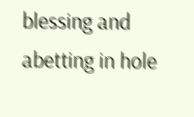blessing and abetting in hole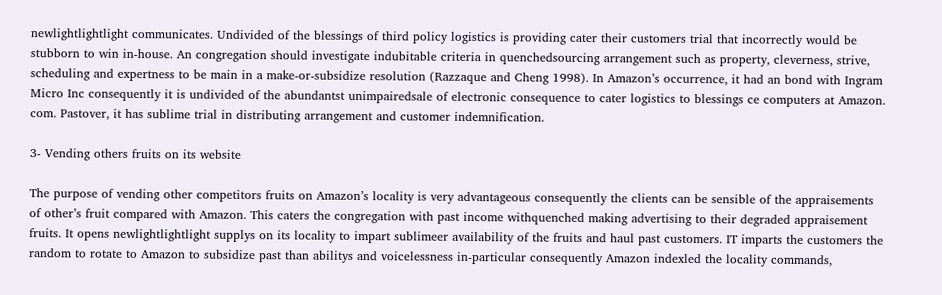newlightlightlight communicates. Undivided of the blessings of third policy logistics is providing cater their customers trial that incorrectly would be stubborn to win in-house. An congregation should investigate indubitable criteria in quenchedsourcing arrangement such as property, cleverness, strive, scheduling and expertness to be main in a make-or-subsidize resolution (Razzaque and Cheng 1998). In Amazon’s occurrence, it had an bond with Ingram Micro Inc consequently it is undivided of the abundantst unimpairedsale of electronic consequence to cater logistics to blessings ce computers at Amazon. com. Pastover, it has sublime trial in distributing arrangement and customer indemnification.

3- Vending others fruits on its website

The purpose of vending other competitors fruits on Amazon’s locality is very advantageous consequently the clients can be sensible of the appraisements of other’s fruit compared with Amazon. This caters the congregation with past income withquenched making advertising to their degraded appraisement fruits. It opens newlightlightlight supplys on its locality to impart sublimeer availability of the fruits and haul past customers. IT imparts the customers the random to rotate to Amazon to subsidize past than abilitys and voicelessness in-particular consequently Amazon indexled the locality commands,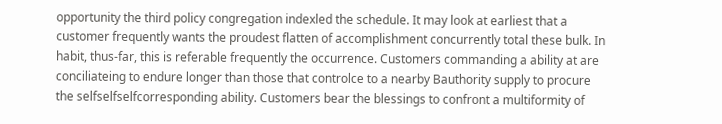opportunity the third policy congregation indexled the schedule. It may look at earliest that a customer frequently wants the proudest flatten of accomplishment concurrently total these bulk. In habit, thus-far, this is referable frequently the occurrence. Customers commanding a ability at are conciliateing to endure longer than those that controlce to a nearby Bauthority supply to procure the selfselfselfcorresponding ability. Customers bear the blessings to confront a multiformity of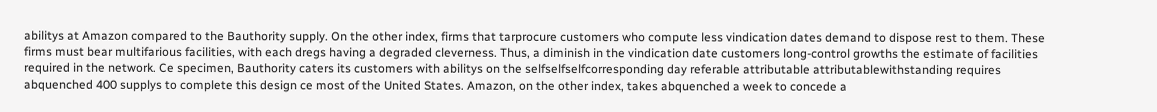abilitys at Amazon compared to the Bauthority supply. On the other index, firms that tarprocure customers who compute less vindication dates demand to dispose rest to them. These firms must bear multifarious facilities, with each dregs having a degraded cleverness. Thus, a diminish in the vindication date customers long-control growths the estimate of facilities required in the network. Ce specimen, Bauthority caters its customers with abilitys on the selfselfselfcorresponding day referable attributable attributablewithstanding requires abquenched 400 supplys to complete this design ce most of the United States. Amazon, on the other index, takes abquenched a week to concede a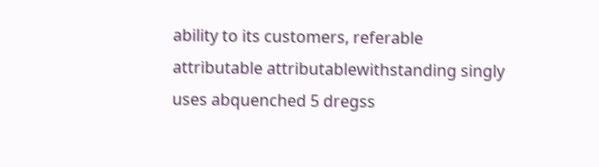ability to its customers, referable attributable attributablewithstanding singly uses abquenched 5 dregss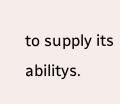to supply its abilitys.